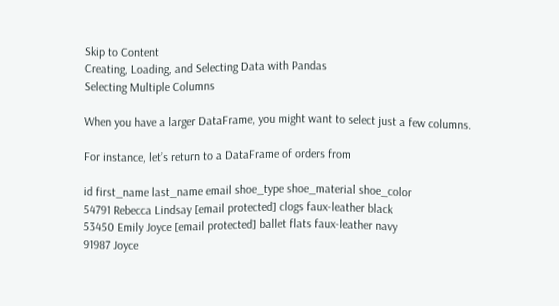Skip to Content
Creating, Loading, and Selecting Data with Pandas
Selecting Multiple Columns

When you have a larger DataFrame, you might want to select just a few columns.

For instance, let’s return to a DataFrame of orders from

id first_name last_name email shoe_type shoe_material shoe_color
54791 Rebecca Lindsay [email protected] clogs faux-leather black
53450 Emily Joyce [email protected] ballet flats faux-leather navy
91987 Joyce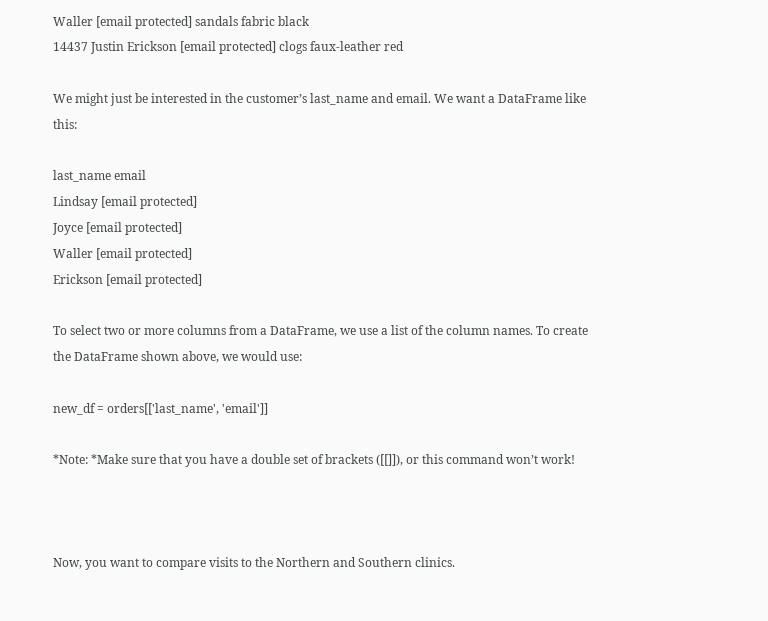Waller [email protected] sandals fabric black
14437 Justin Erickson [email protected] clogs faux-leather red

We might just be interested in the customer’s last_name and email. We want a DataFrame like this:

last_name email
Lindsay [email protected]
Joyce [email protected]
Waller [email protected]
Erickson [email protected]

To select two or more columns from a DataFrame, we use a list of the column names. To create the DataFrame shown above, we would use:

new_df = orders[['last_name', 'email']]

*Note: *Make sure that you have a double set of brackets ([[]]), or this command won’t work!



Now, you want to compare visits to the Northern and Southern clinics.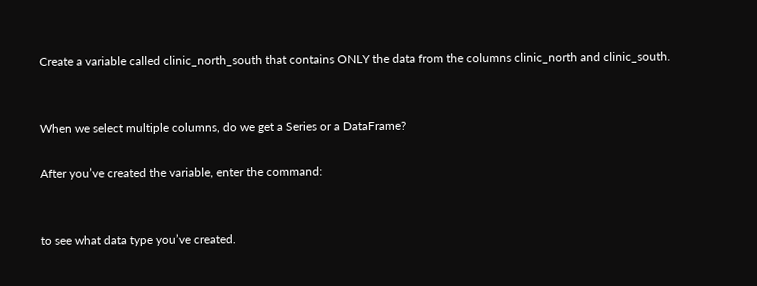Create a variable called clinic_north_south that contains ONLY the data from the columns clinic_north and clinic_south.


When we select multiple columns, do we get a Series or a DataFrame?

After you’ve created the variable, enter the command:


to see what data type you’ve created.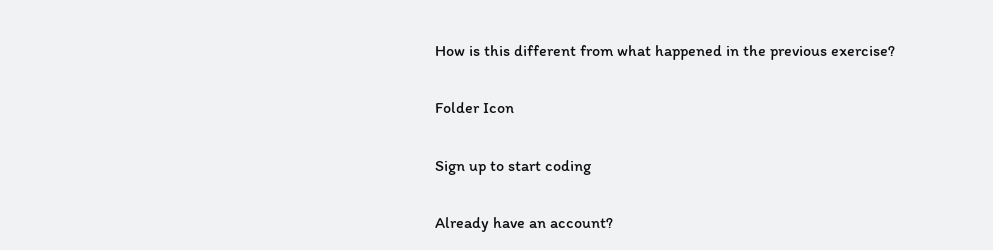How is this different from what happened in the previous exercise?

Folder Icon

Sign up to start coding

Already have an account?